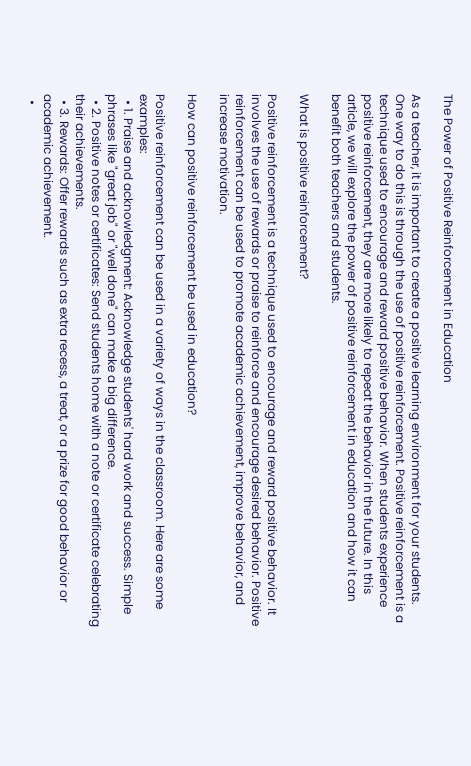The Power of Positive Reinforcement in Education

As a teacher, it is important to create a positive learning environment for your students. One way to do this is through the use of positive reinforcement. Positive reinforcement is a technique used to encourage and reward positive behavior. When students experience positive reinforcement, they are more likely to repeat the behavior in the future. In this article, we will explore the power of positive reinforcement in education and how it can benefit both teachers and students.

What is positive reinforcement?

Positive reinforcement is a technique used to encourage and reward positive behavior. It involves the use of rewards or praise to reinforce and encourage desired behavior. Positive reinforcement can be used to promote academic achievement, improve behavior, and increase motivation.

How can positive reinforcement be used in education?

Positive reinforcement can be used in a variety of ways in the classroom. Here are some examples:
  • 1. Praise and acknowledgment: Acknowledge students' hard work and success. Simple phrases like "great job" or "well done" can make a big difference.
  • 2. Positive notes or certificates: Send students home with a note or certificate celebrating their achievements.
  • 3. Rewards: Offer rewards such as extra recess, a treat, or a prize for good behavior or academic achievement.
  •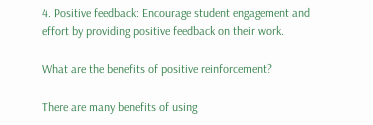4. Positive feedback: Encourage student engagement and effort by providing positive feedback on their work.

What are the benefits of positive reinforcement?

There are many benefits of using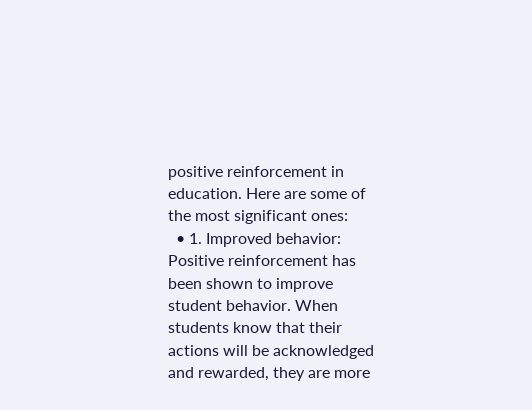positive reinforcement in education. Here are some of the most significant ones:
  • 1. Improved behavior: Positive reinforcement has been shown to improve student behavior. When students know that their actions will be acknowledged and rewarded, they are more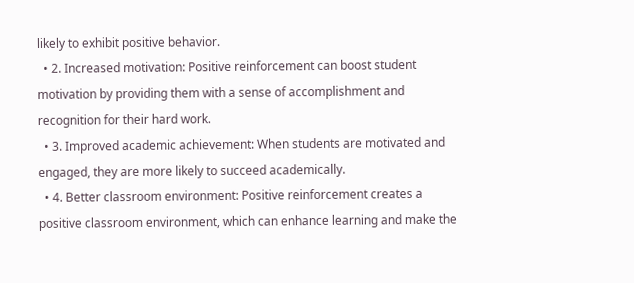likely to exhibit positive behavior.
  • 2. Increased motivation: Positive reinforcement can boost student motivation by providing them with a sense of accomplishment and recognition for their hard work.
  • 3. Improved academic achievement: When students are motivated and engaged, they are more likely to succeed academically.
  • 4. Better classroom environment: Positive reinforcement creates a positive classroom environment, which can enhance learning and make the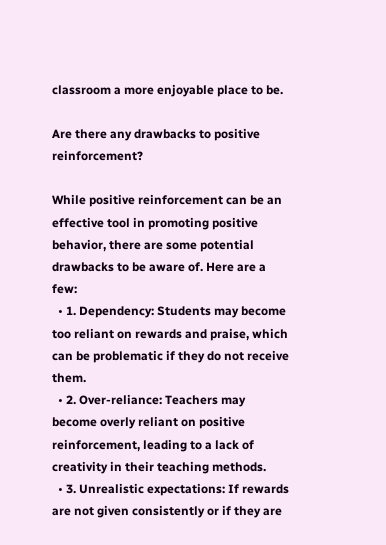classroom a more enjoyable place to be.

Are there any drawbacks to positive reinforcement?

While positive reinforcement can be an effective tool in promoting positive behavior, there are some potential drawbacks to be aware of. Here are a few:
  • 1. Dependency: Students may become too reliant on rewards and praise, which can be problematic if they do not receive them.
  • 2. Over-reliance: Teachers may become overly reliant on positive reinforcement, leading to a lack of creativity in their teaching methods.
  • 3. Unrealistic expectations: If rewards are not given consistently or if they are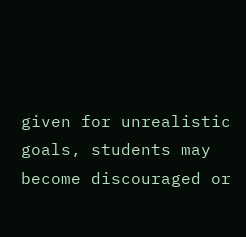given for unrealistic goals, students may become discouraged or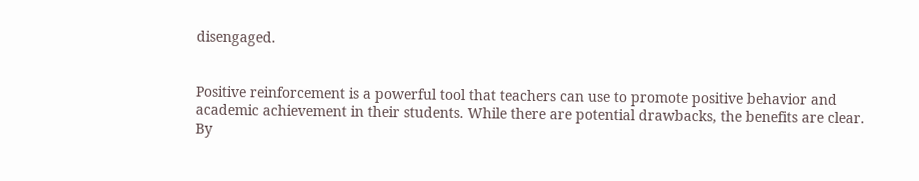disengaged.


Positive reinforcement is a powerful tool that teachers can use to promote positive behavior and academic achievement in their students. While there are potential drawbacks, the benefits are clear. By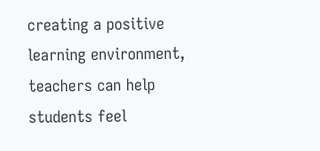creating a positive learning environment, teachers can help students feel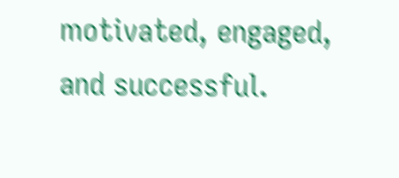motivated, engaged, and successful.